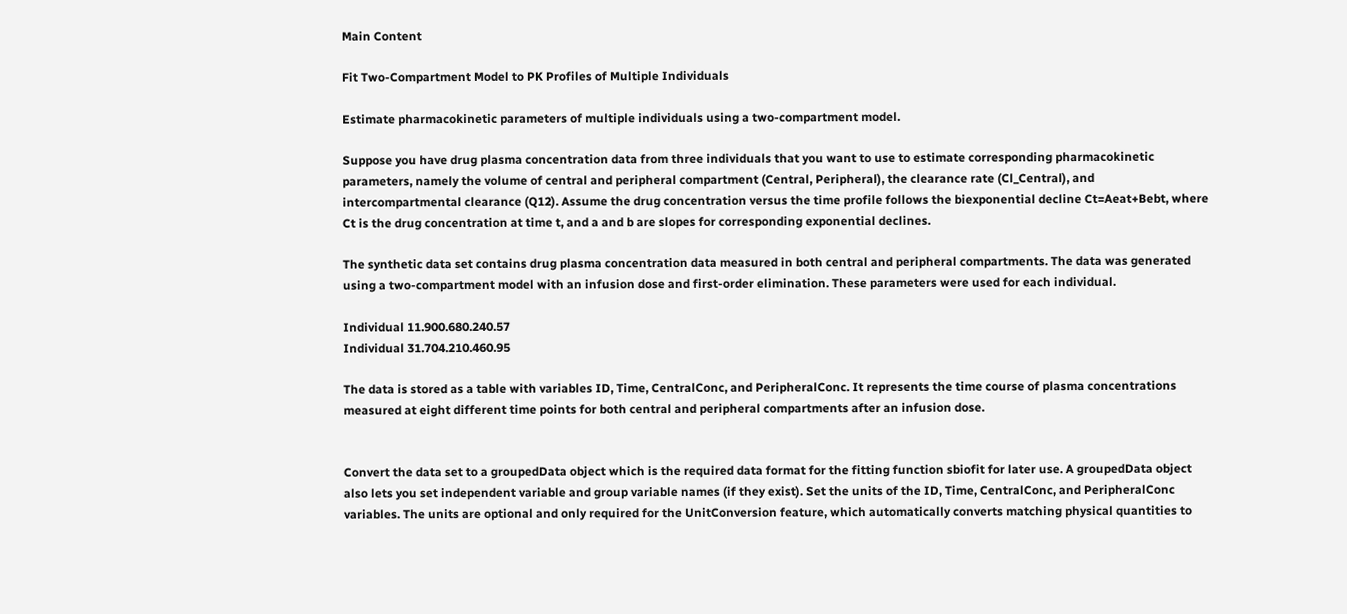Main Content

Fit Two-Compartment Model to PK Profiles of Multiple Individuals

Estimate pharmacokinetic parameters of multiple individuals using a two-compartment model.

Suppose you have drug plasma concentration data from three individuals that you want to use to estimate corresponding pharmacokinetic parameters, namely the volume of central and peripheral compartment (Central, Peripheral), the clearance rate (Cl_Central), and intercompartmental clearance (Q12). Assume the drug concentration versus the time profile follows the biexponential decline Ct=Aeat+Bebt, where Ct is the drug concentration at time t, and a and b are slopes for corresponding exponential declines.

The synthetic data set contains drug plasma concentration data measured in both central and peripheral compartments. The data was generated using a two-compartment model with an infusion dose and first-order elimination. These parameters were used for each individual.

Individual 11.900.680.240.57
Individual 31.704.210.460.95

The data is stored as a table with variables ID, Time, CentralConc, and PeripheralConc. It represents the time course of plasma concentrations measured at eight different time points for both central and peripheral compartments after an infusion dose.


Convert the data set to a groupedData object which is the required data format for the fitting function sbiofit for later use. A groupedData object also lets you set independent variable and group variable names (if they exist). Set the units of the ID, Time, CentralConc, and PeripheralConc variables. The units are optional and only required for the UnitConversion feature, which automatically converts matching physical quantities to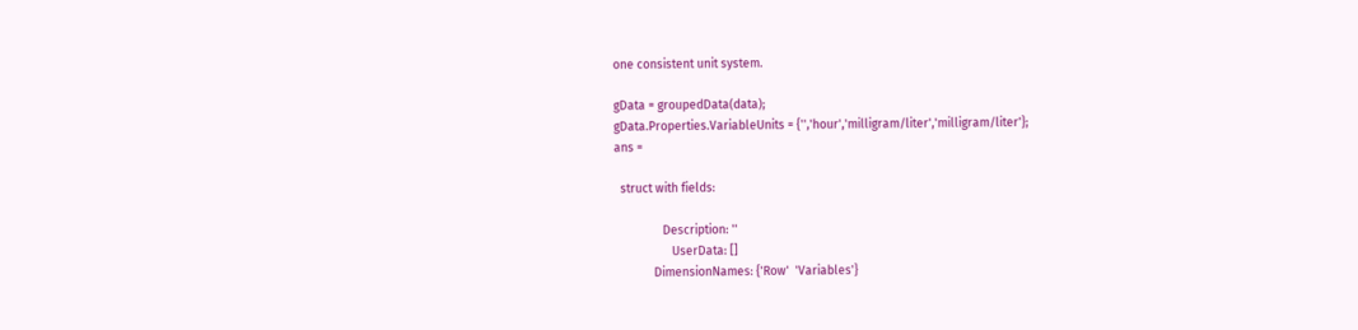one consistent unit system.

gData = groupedData(data);
gData.Properties.VariableUnits = {'','hour','milligram/liter','milligram/liter'};
ans =

  struct with fields:

                Description: ''
                   UserData: []
             DimensionNames: {'Row'  'Variables'}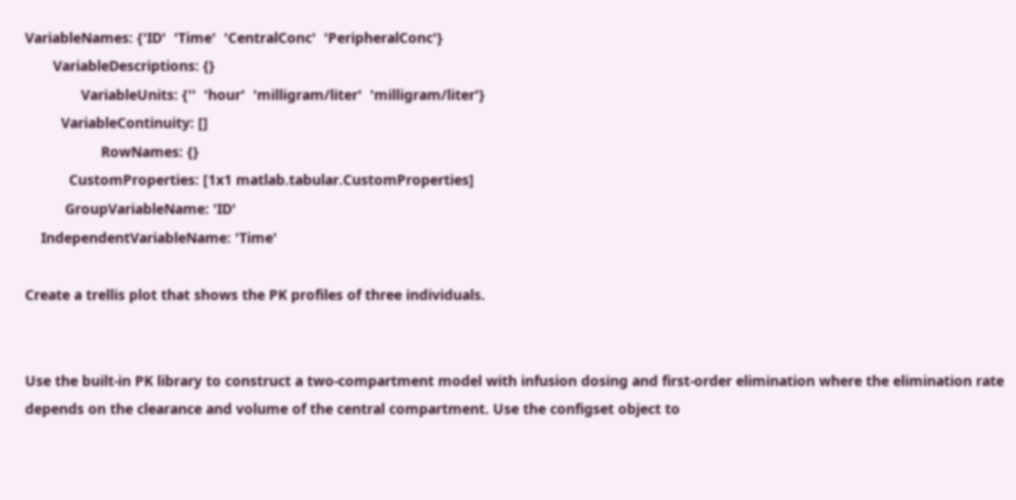VariableNames: {'ID'  'Time'  'CentralConc'  'PeripheralConc'}
       VariableDescriptions: {}
              VariableUnits: {''  'hour'  'milligram/liter'  'milligram/liter'}
         VariableContinuity: []
                   RowNames: {}
           CustomProperties: [1x1 matlab.tabular.CustomProperties]
          GroupVariableName: 'ID'
    IndependentVariableName: 'Time'

Create a trellis plot that shows the PK profiles of three individuals.


Use the built-in PK library to construct a two-compartment model with infusion dosing and first-order elimination where the elimination rate depends on the clearance and volume of the central compartment. Use the configset object to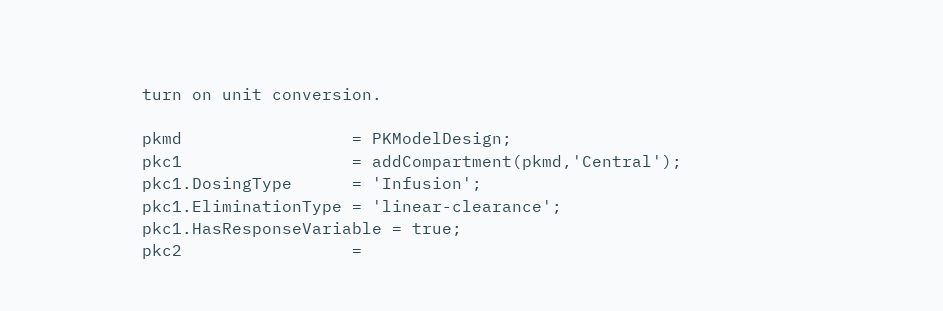turn on unit conversion.

pkmd                 = PKModelDesign;
pkc1                 = addCompartment(pkmd,'Central');
pkc1.DosingType      = 'Infusion';
pkc1.EliminationType = 'linear-clearance';
pkc1.HasResponseVariable = true;
pkc2                 =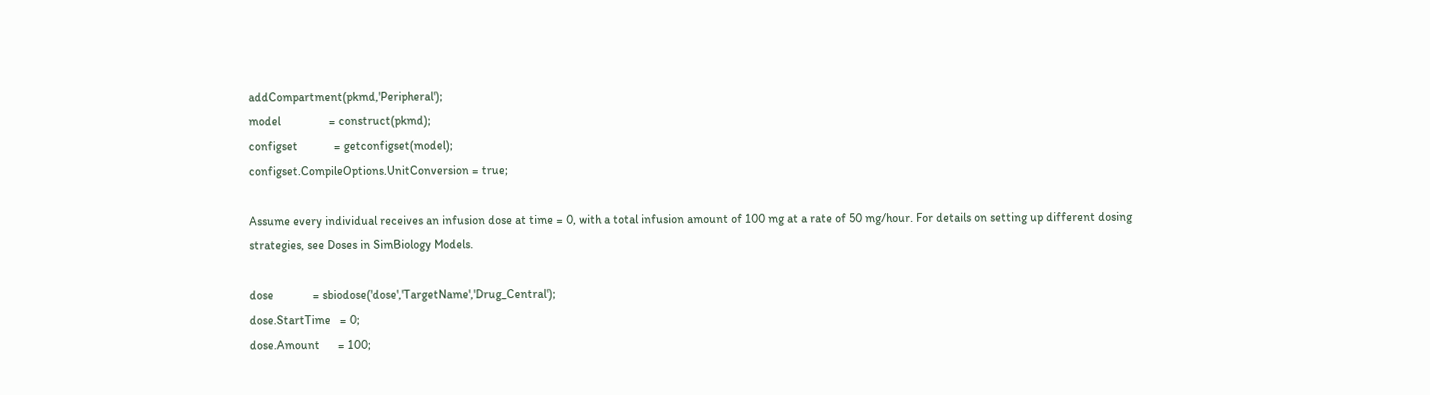addCompartment(pkmd,'Peripheral');
model                = construct(pkmd);
configset            = getconfigset(model);
configset.CompileOptions.UnitConversion = true;

Assume every individual receives an infusion dose at time = 0, with a total infusion amount of 100 mg at a rate of 50 mg/hour. For details on setting up different dosing strategies, see Doses in SimBiology Models.

dose             = sbiodose('dose','TargetName','Drug_Central');
dose.StartTime   = 0;
dose.Amount      = 100;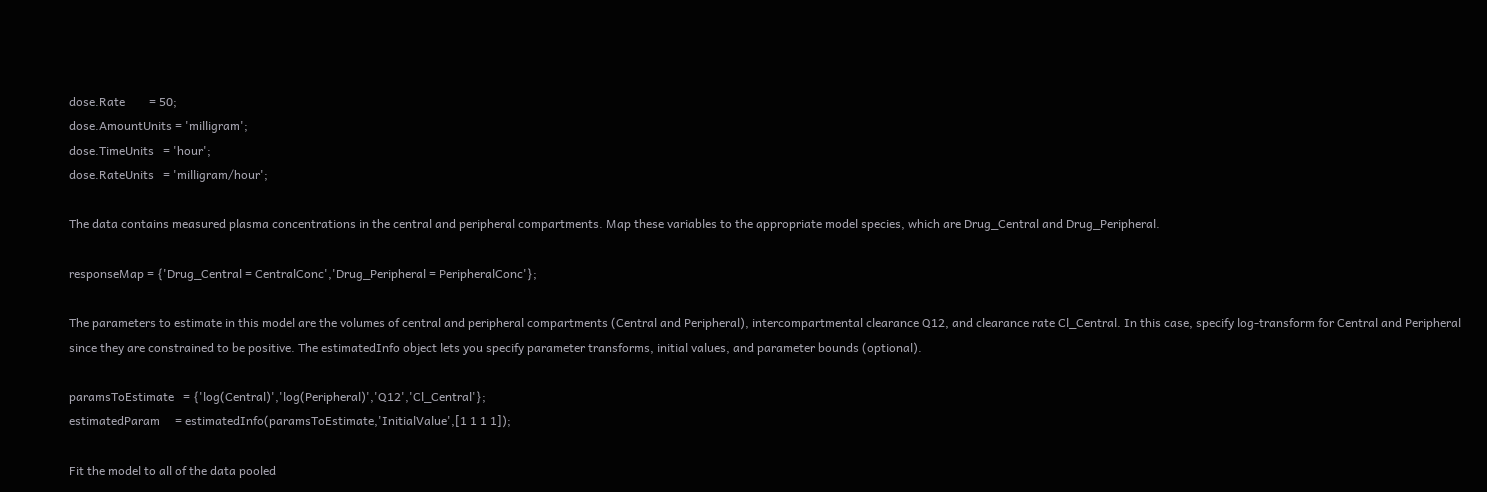dose.Rate        = 50;
dose.AmountUnits = 'milligram';
dose.TimeUnits   = 'hour';
dose.RateUnits   = 'milligram/hour';

The data contains measured plasma concentrations in the central and peripheral compartments. Map these variables to the appropriate model species, which are Drug_Central and Drug_Peripheral.

responseMap = {'Drug_Central = CentralConc','Drug_Peripheral = PeripheralConc'};

The parameters to estimate in this model are the volumes of central and peripheral compartments (Central and Peripheral), intercompartmental clearance Q12, and clearance rate Cl_Central. In this case, specify log-transform for Central and Peripheral since they are constrained to be positive. The estimatedInfo object lets you specify parameter transforms, initial values, and parameter bounds (optional).

paramsToEstimate   = {'log(Central)','log(Peripheral)','Q12','Cl_Central'};
estimatedParam     = estimatedInfo(paramsToEstimate,'InitialValue',[1 1 1 1]);

Fit the model to all of the data pooled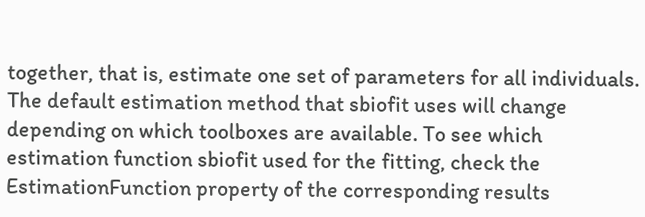together, that is, estimate one set of parameters for all individuals. The default estimation method that sbiofit uses will change depending on which toolboxes are available. To see which estimation function sbiofit used for the fitting, check the EstimationFunction property of the corresponding results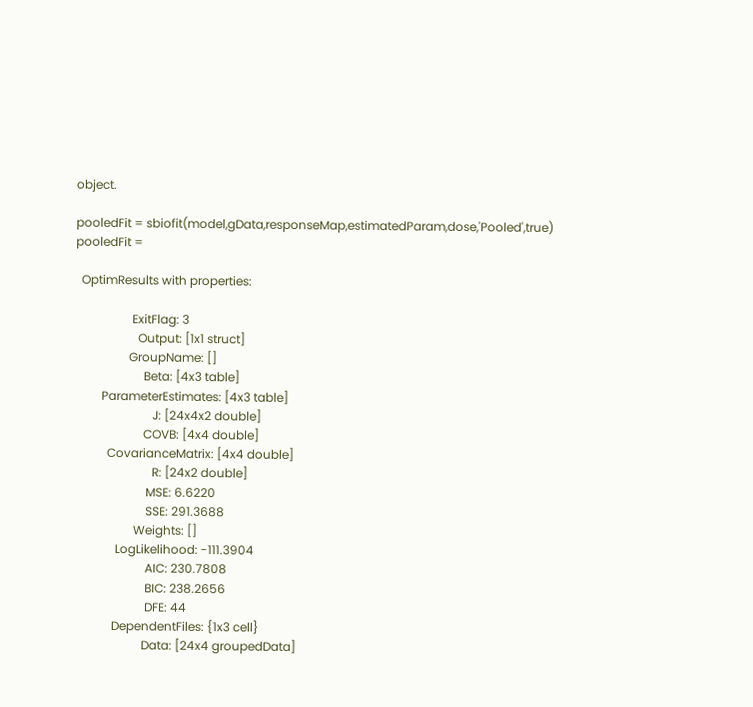object.

pooledFit = sbiofit(model,gData,responseMap,estimatedParam,dose,'Pooled',true)
pooledFit =

  OptimResults with properties:

                   ExitFlag: 3
                     Output: [1x1 struct]
                  GroupName: []
                       Beta: [4x3 table]
         ParameterEstimates: [4x3 table]
                          J: [24x4x2 double]
                       COVB: [4x4 double]
           CovarianceMatrix: [4x4 double]
                          R: [24x2 double]
                        MSE: 6.6220
                        SSE: 291.3688
                    Weights: []
              LogLikelihood: -111.3904
                        AIC: 230.7808
                        BIC: 238.2656
                        DFE: 44
             DependentFiles: {1x3 cell}
                       Data: [24x4 groupedData]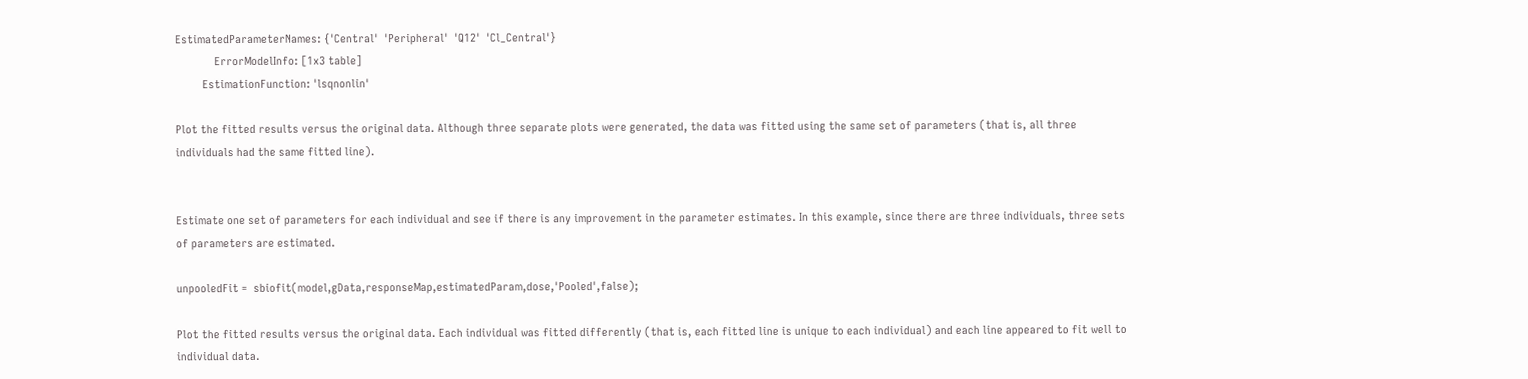EstimatedParameterNames: {'Central'  'Peripheral'  'Q12'  'Cl_Central'}
             ErrorModelInfo: [1x3 table]
         EstimationFunction: 'lsqnonlin'

Plot the fitted results versus the original data. Although three separate plots were generated, the data was fitted using the same set of parameters (that is, all three individuals had the same fitted line).


Estimate one set of parameters for each individual and see if there is any improvement in the parameter estimates. In this example, since there are three individuals, three sets of parameters are estimated.

unpooledFit =  sbiofit(model,gData,responseMap,estimatedParam,dose,'Pooled',false);

Plot the fitted results versus the original data. Each individual was fitted differently (that is, each fitted line is unique to each individual) and each line appeared to fit well to individual data.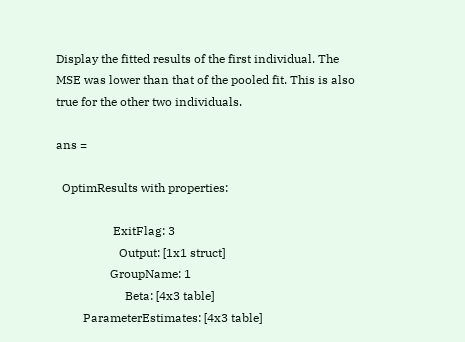Display the fitted results of the first individual. The MSE was lower than that of the pooled fit. This is also true for the other two individuals.

ans =

  OptimResults with properties:

                   ExitFlag: 3
                     Output: [1x1 struct]
                  GroupName: 1
                       Beta: [4x3 table]
         ParameterEstimates: [4x3 table]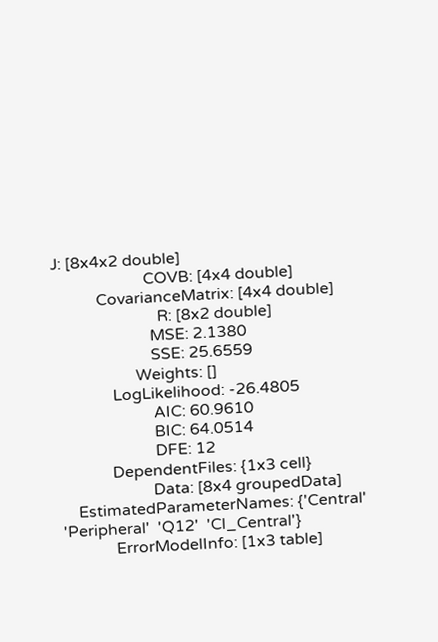J: [8x4x2 double]
                       COVB: [4x4 double]
           CovarianceMatrix: [4x4 double]
                          R: [8x2 double]
                        MSE: 2.1380
                        SSE: 25.6559
                    Weights: []
              LogLikelihood: -26.4805
                        AIC: 60.9610
                        BIC: 64.0514
                        DFE: 12
             DependentFiles: {1x3 cell}
                       Data: [8x4 groupedData]
    EstimatedParameterNames: {'Central'  'Peripheral'  'Q12'  'Cl_Central'}
             ErrorModelInfo: [1x3 table]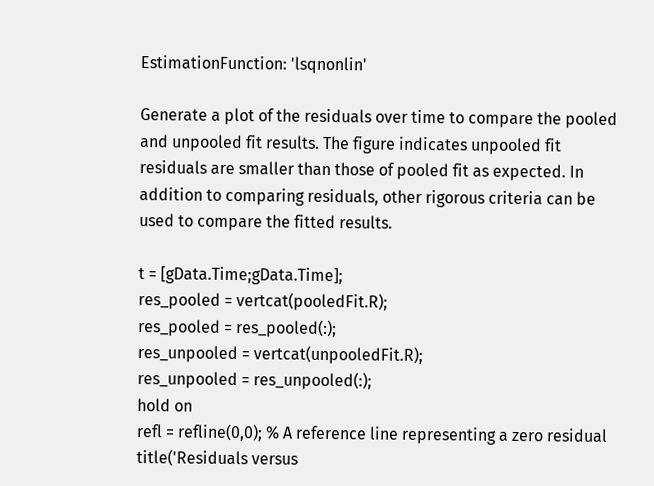EstimationFunction: 'lsqnonlin'

Generate a plot of the residuals over time to compare the pooled and unpooled fit results. The figure indicates unpooled fit residuals are smaller than those of pooled fit as expected. In addition to comparing residuals, other rigorous criteria can be used to compare the fitted results.

t = [gData.Time;gData.Time];
res_pooled = vertcat(pooledFit.R);
res_pooled = res_pooled(:);
res_unpooled = vertcat(unpooledFit.R);
res_unpooled = res_unpooled(:);
hold on
refl = refline(0,0); % A reference line representing a zero residual
title('Residuals versus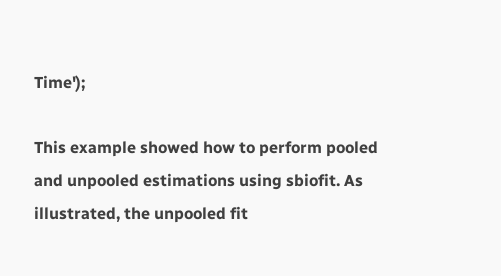Time');

This example showed how to perform pooled and unpooled estimations using sbiofit. As illustrated, the unpooled fit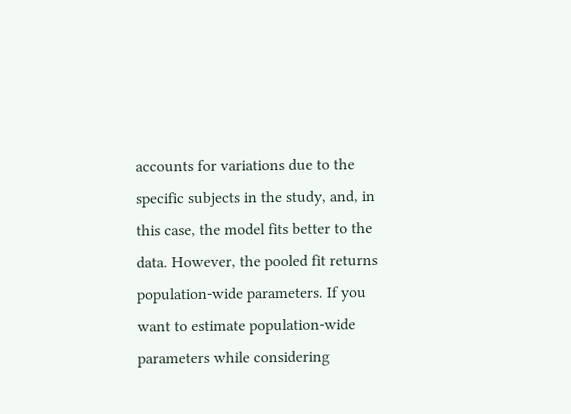accounts for variations due to the specific subjects in the study, and, in this case, the model fits better to the data. However, the pooled fit returns population-wide parameters. If you want to estimate population-wide parameters while considering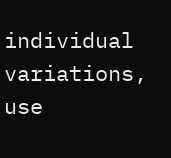individual variations, use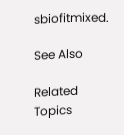sbiofitmixed.

See Also

Related Topics